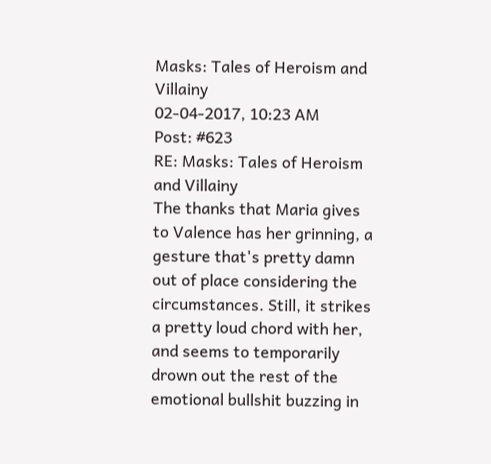Masks: Tales of Heroism and Villainy
02-04-2017, 10:23 AM
Post: #623
RE: Masks: Tales of Heroism and Villainy
The thanks that Maria gives to Valence has her grinning, a gesture that's pretty damn out of place considering the circumstances. Still, it strikes a pretty loud chord with her, and seems to temporarily drown out the rest of the emotional bullshit buzzing in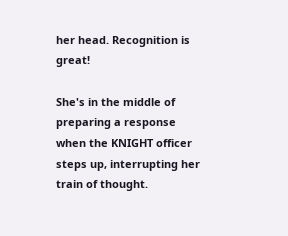her head. Recognition is great!

She's in the middle of preparing a response when the KNIGHT officer steps up, interrupting her train of thought.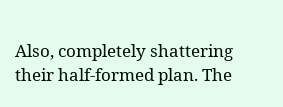Also, completely shattering their half-formed plan. The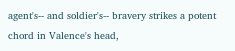agent's-- and soldier's-- bravery strikes a potent chord in Valence's head,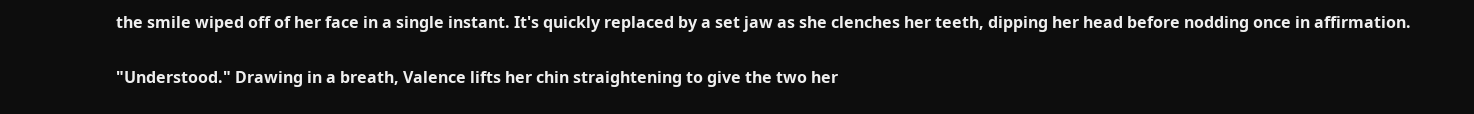the smile wiped off of her face in a single instant. It's quickly replaced by a set jaw as she clenches her teeth, dipping her head before nodding once in affirmation.

"Understood." Drawing in a breath, Valence lifts her chin straightening to give the two her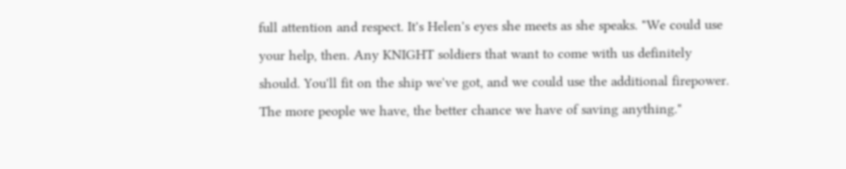full attention and respect. It's Helen's eyes she meets as she speaks. "We could use your help, then. Any KNIGHT soldiers that want to come with us definitely should. You'll fit on the ship we've got, and we could use the additional firepower. The more people we have, the better chance we have of saving anything."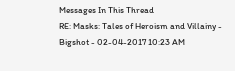Messages In This Thread
RE: Masks: Tales of Heroism and Villainy - Bigshot - 02-04-2017 10:23 AM